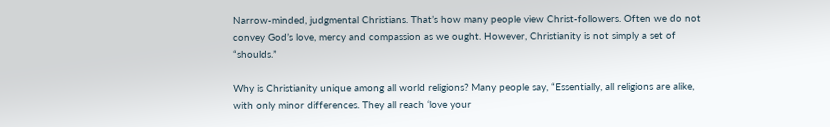Narrow-minded, judgmental Christians. That’s how many people view Christ-followers. Often we do not convey God’s love, mercy and compassion as we ought. However, Christianity is not simply a set of “shoulds.”

Why is Christianity unique among all world religions? Many people say, “Essentially, all religions are alike, with only minor differences. They all reach ‘love your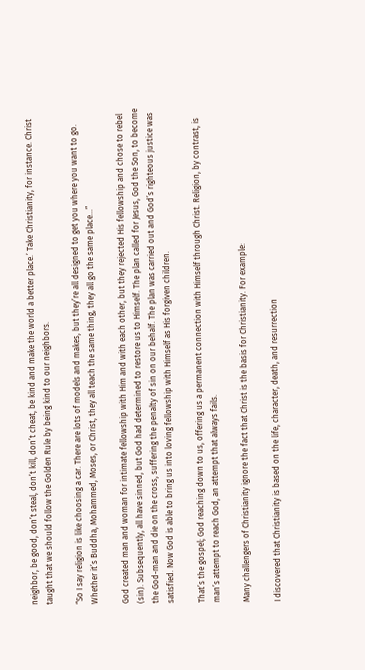neighbor, be good, don’t steal, don’t kill, don’t cheat, be kind and make the world a better place.’ Take Christianity, for instance. Christ taught that we should follow the Golden Rule by being kind to our neighbors.

“So I say religion is like choosing a car. There are lots of models and makes, but they’re all designed to get you where you want to go. Whether it’s Buddha, Mohammed, Moses, or Christ, they all teach the same thing, they all go the same place…”

God created man and woman for intimate fellowship with Him and with each other, but they rejected His fellowship and chose to rebel (sin). Subsequently, all have sinned, but God had determined to restore us to Himself. The plan called for Jesus, God the Son, to become the God-man and die on the cross, suffering the penalty of sin on our behalf. The plan was carried out and God’s righteous justice was satisfied. Now God is able to bring us into loving fellowship with Himself as His forgiven children.

That’s the gospel; God reaching down to us, offering us a permanent connection with Himself through Christ. Religion, by contrast, is man’s attempt to reach God, an attempt that always fails.

Many challengers of Christianity ignore the fact that Christ is the basis for Christianity. For example:

I discovered that Christianity is based on the life, character, death, and resurrection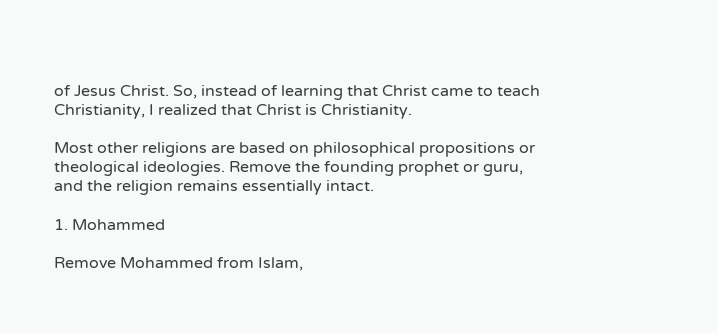of Jesus Christ. So, instead of learning that Christ came to teach Christianity, I realized that Christ is Christianity.

Most other religions are based on philosophical propositions or theological ideologies. Remove the founding prophet or guru, and the religion remains essentially intact.

1. Mohammed

Remove Mohammed from Islam,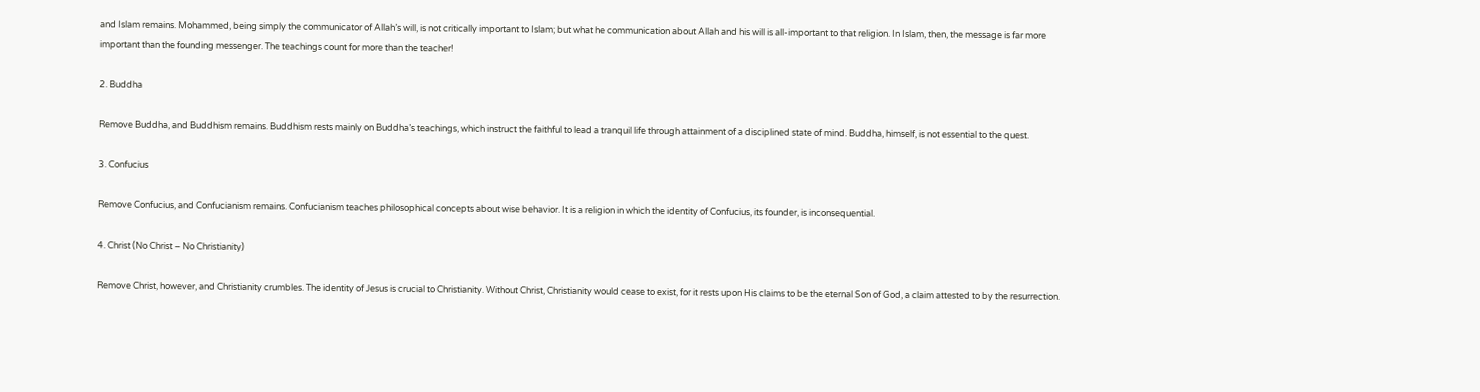and Islam remains. Mohammed, being simply the communicator of Allah’s will, is not critically important to Islam; but what he communication about Allah and his will is all-important to that religion. In Islam, then, the message is far more important than the founding messenger. The teachings count for more than the teacher!

2. Buddha

Remove Buddha, and Buddhism remains. Buddhism rests mainly on Buddha’s teachings, which instruct the faithful to lead a tranquil life through attainment of a disciplined state of mind. Buddha, himself, is not essential to the quest.

3. Confucius

Remove Confucius, and Confucianism remains. Confucianism teaches philosophical concepts about wise behavior. It is a religion in which the identity of Confucius, its founder, is inconsequential.

4. Christ (No Christ – No Christianity)

Remove Christ, however, and Christianity crumbles. The identity of Jesus is crucial to Christianity. Without Christ, Christianity would cease to exist, for it rests upon His claims to be the eternal Son of God, a claim attested to by the resurrection.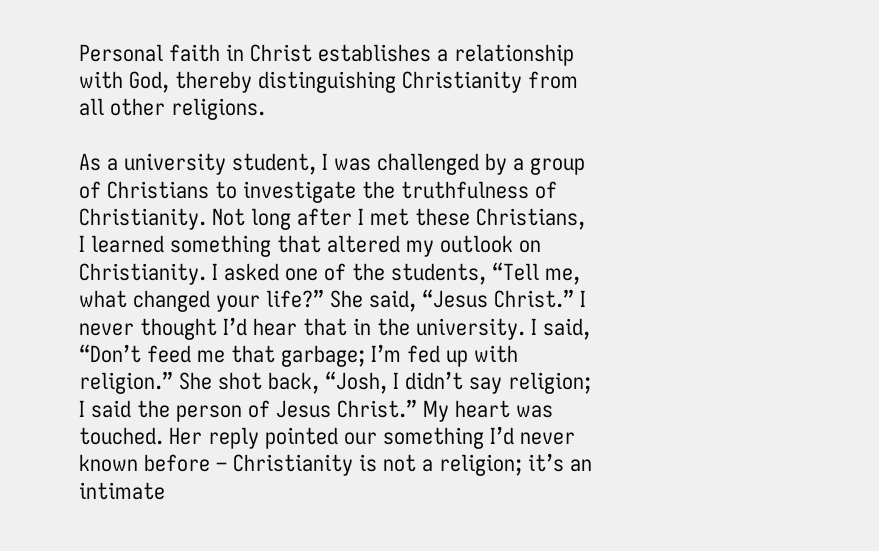Personal faith in Christ establishes a relationship with God, thereby distinguishing Christianity from all other religions.

As a university student, I was challenged by a group of Christians to investigate the truthfulness of Christianity. Not long after I met these Christians, I learned something that altered my outlook on Christianity. I asked one of the students, “Tell me, what changed your life?” She said, “Jesus Christ.” I never thought I’d hear that in the university. I said, “Don’t feed me that garbage; I’m fed up with religion.” She shot back, “Josh, I didn’t say religion; I said the person of Jesus Christ.” My heart was touched. Her reply pointed our something I’d never known before – Christianity is not a religion; it’s an intimate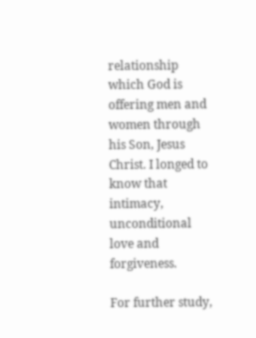relationship which God is offering men and women through his Son, Jesus Christ. I longed to know that intimacy, unconditional love and forgiveness.

For further study,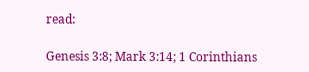read:

Genesis 3:8; Mark 3:14; 1 Corinthians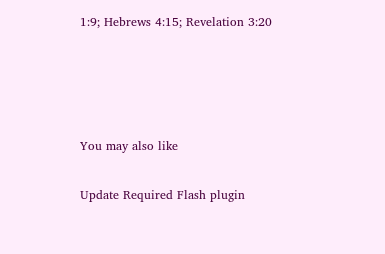1:9; Hebrews 4:15; Revelation 3:20




You may also like

Update Required Flash plugin